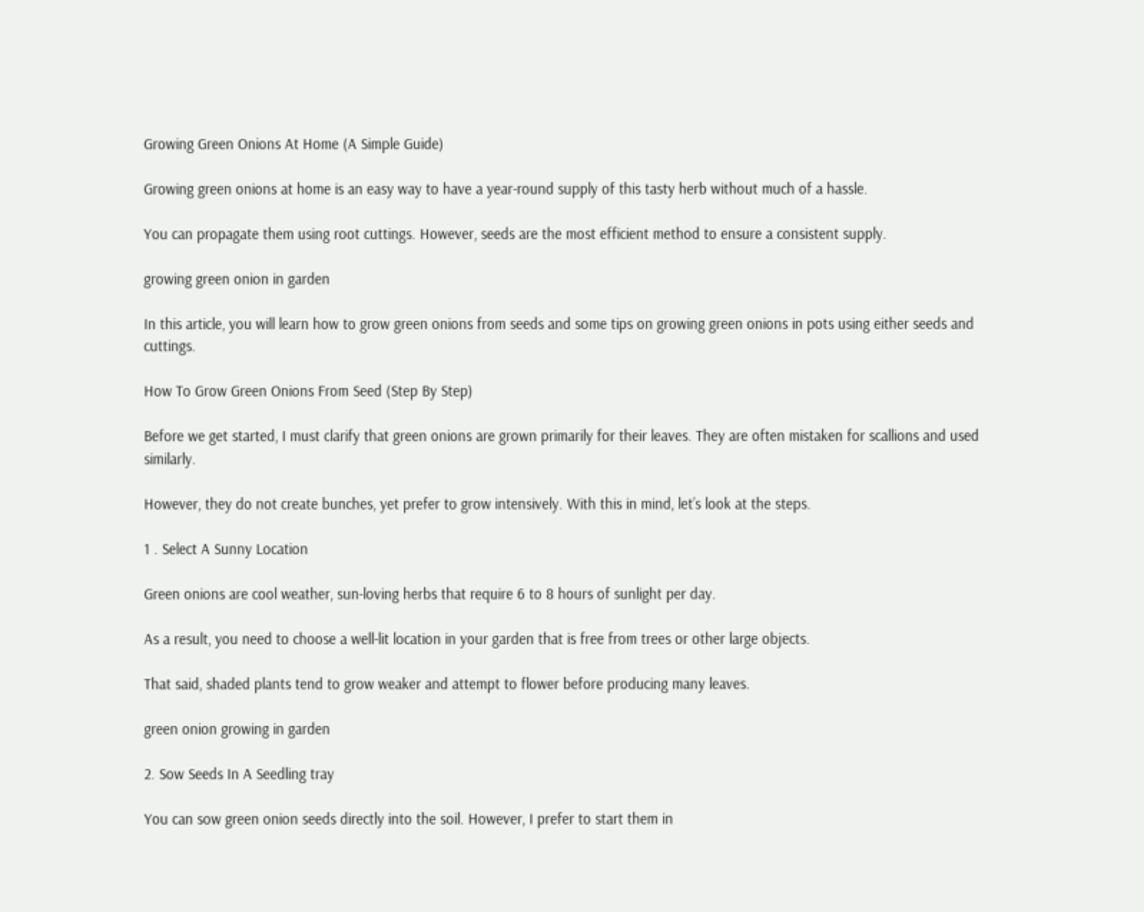Growing Green Onions At Home (A Simple Guide)

Growing green onions at home is an easy way to have a year-round supply of this tasty herb without much of a hassle.

You can propagate them using root cuttings. However, seeds are the most efficient method to ensure a consistent supply.

growing green onion in garden

In this article, you will learn how to grow green onions from seeds and some tips on growing green onions in pots using either seeds and cuttings.

How To Grow Green Onions From Seed (Step By Step)

Before we get started, I must clarify that green onions are grown primarily for their leaves. They are often mistaken for scallions and used similarly.

However, they do not create bunches, yet prefer to grow intensively. With this in mind, let’s look at the steps.

1 . Select A Sunny Location

Green onions are cool weather, sun-loving herbs that require 6 to 8 hours of sunlight per day.

As a result, you need to choose a well-lit location in your garden that is free from trees or other large objects.

That said, shaded plants tend to grow weaker and attempt to flower before producing many leaves.

green onion growing in garden

2. Sow Seeds In A Seedling tray

You can sow green onion seeds directly into the soil. However, I prefer to start them in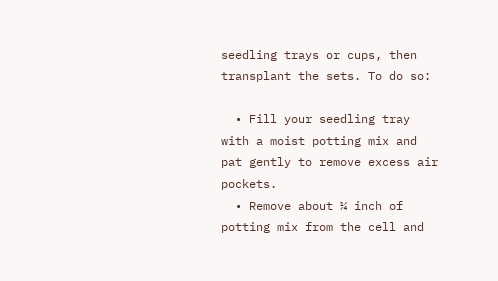seedling trays or cups, then transplant the sets. To do so:

  • Fill your seedling tray with a moist potting mix and pat gently to remove excess air pockets.
  • Remove about ¼ inch of potting mix from the cell and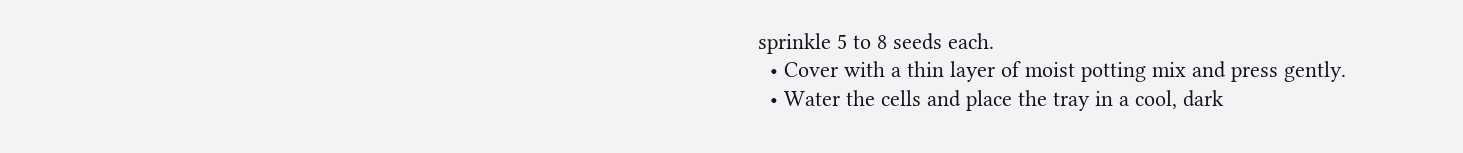sprinkle 5 to 8 seeds each.
  • Cover with a thin layer of moist potting mix and press gently.
  • Water the cells and place the tray in a cool, dark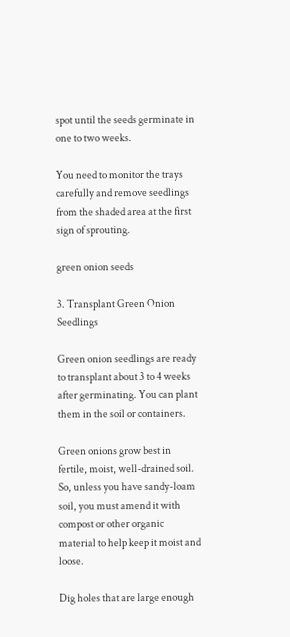spot until the seeds germinate in one to two weeks.

You need to monitor the trays carefully and remove seedlings from the shaded area at the first sign of sprouting.

green onion seeds

3. Transplant Green Onion Seedlings

Green onion seedlings are ready to transplant about 3 to 4 weeks after germinating. You can plant them in the soil or containers.

Green onions grow best in fertile, moist, well-drained soil. So, unless you have sandy-loam soil, you must amend it with compost or other organic material to help keep it moist and loose.

Dig holes that are large enough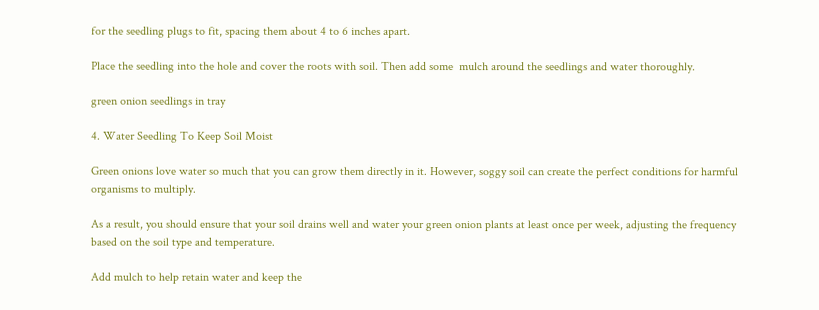for the seedling plugs to fit, spacing them about 4 to 6 inches apart.

Place the seedling into the hole and cover the roots with soil. Then add some  mulch around the seedlings and water thoroughly.

green onion seedlings in tray

4. Water Seedling To Keep Soil Moist

Green onions love water so much that you can grow them directly in it. However, soggy soil can create the perfect conditions for harmful organisms to multiply.

As a result, you should ensure that your soil drains well and water your green onion plants at least once per week, adjusting the frequency based on the soil type and temperature.

Add mulch to help retain water and keep the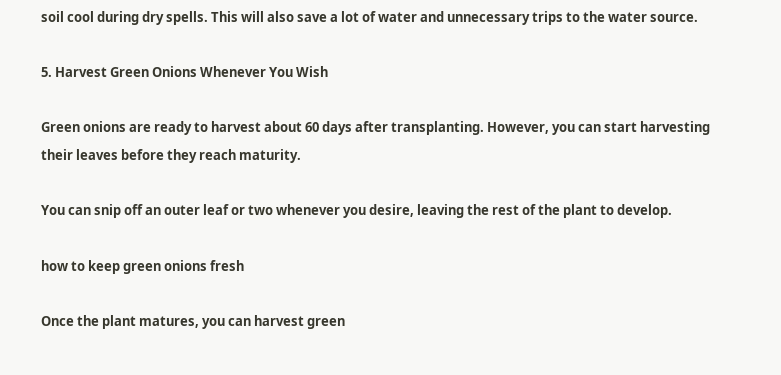soil cool during dry spells. This will also save a lot of water and unnecessary trips to the water source.

5. Harvest Green Onions Whenever You Wish

Green onions are ready to harvest about 60 days after transplanting. However, you can start harvesting their leaves before they reach maturity.

You can snip off an outer leaf or two whenever you desire, leaving the rest of the plant to develop.

how to keep green onions fresh

Once the plant matures, you can harvest green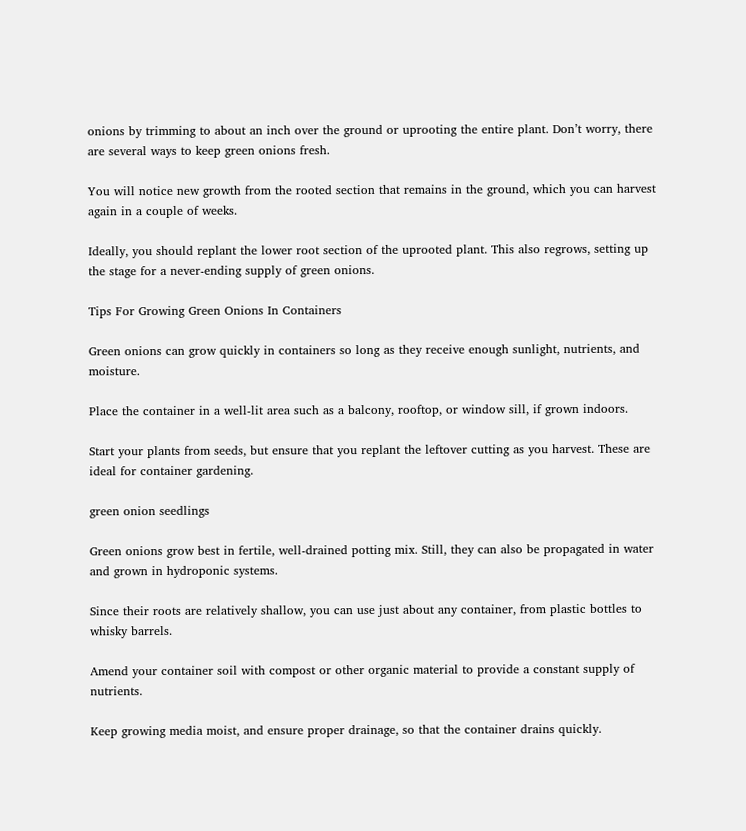onions by trimming to about an inch over the ground or uprooting the entire plant. Don’t worry, there are several ways to keep green onions fresh.

You will notice new growth from the rooted section that remains in the ground, which you can harvest again in a couple of weeks.

Ideally, you should replant the lower root section of the uprooted plant. This also regrows, setting up the stage for a never-ending supply of green onions.

Tips For Growing Green Onions In Containers

Green onions can grow quickly in containers so long as they receive enough sunlight, nutrients, and moisture.

Place the container in a well-lit area such as a balcony, rooftop, or window sill, if grown indoors.

Start your plants from seeds, but ensure that you replant the leftover cutting as you harvest. These are ideal for container gardening.

green onion seedlings

Green onions grow best in fertile, well-drained potting mix. Still, they can also be propagated in water and grown in hydroponic systems.

Since their roots are relatively shallow, you can use just about any container, from plastic bottles to whisky barrels.

Amend your container soil with compost or other organic material to provide a constant supply of nutrients.

Keep growing media moist, and ensure proper drainage, so that the container drains quickly.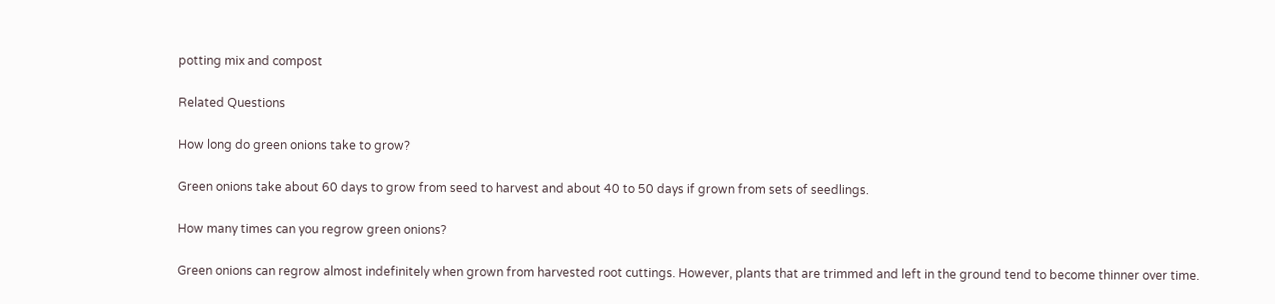potting mix and compost

Related Questions

How long do green onions take to grow?

Green onions take about 60 days to grow from seed to harvest and about 40 to 50 days if grown from sets of seedlings.

How many times can you regrow green onions?

Green onions can regrow almost indefinitely when grown from harvested root cuttings. However, plants that are trimmed and left in the ground tend to become thinner over time.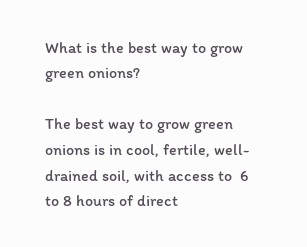What is the best way to grow green onions?

The best way to grow green onions is in cool, fertile, well-drained soil, with access to  6 to 8 hours of direct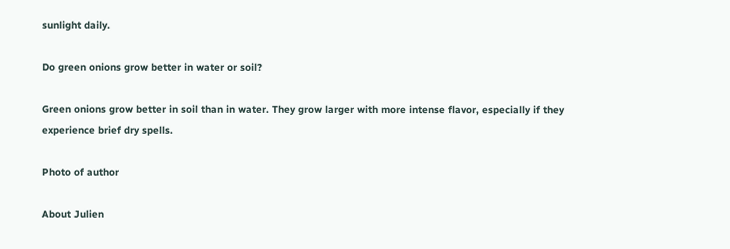sunlight daily.

Do green onions grow better in water or soil?

Green onions grow better in soil than in water. They grow larger with more intense flavor, especially if they experience brief dry spells.

Photo of author

About Julien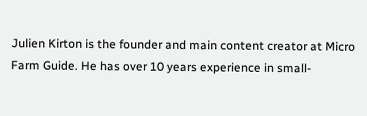Julien Kirton is the founder and main content creator at Micro Farm Guide. He has over 10 years experience in small-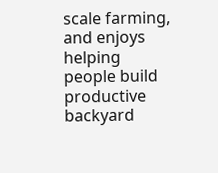scale farming, and enjoys helping people build productive backyard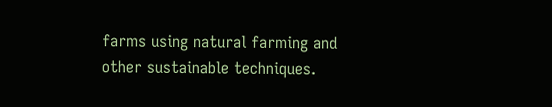farms using natural farming and other sustainable techniques.